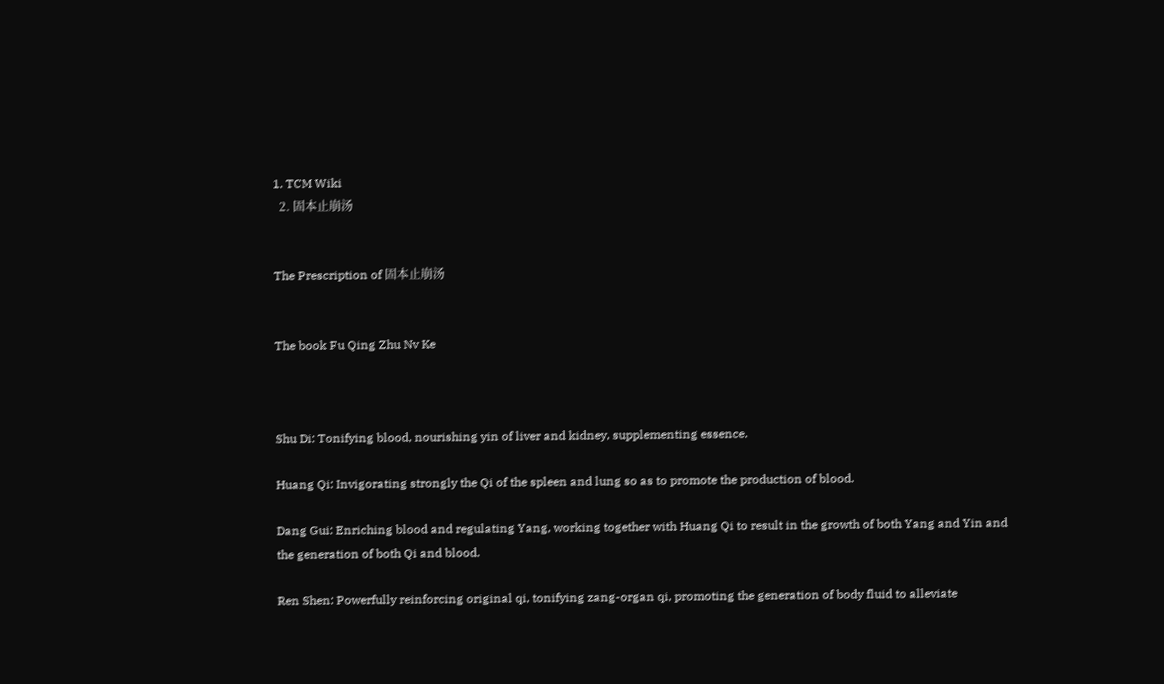1. TCM Wiki
  2. 固本止崩汤


The Prescription of 固本止崩汤


The book Fu Qing Zhu Nv Ke



Shu Di: Tonifying blood, nourishing yin of liver and kidney, supplementing essence.

Huang Qi: Invigorating strongly the Qi of the spleen and lung so as to promote the production of blood.

Dang Gui: Enriching blood and regulating Yang, working together with Huang Qi to result in the growth of both Yang and Yin and the generation of both Qi and blood.

Ren Shen: Powerfully reinforcing original qi, tonifying zang-organ qi, promoting the generation of body fluid to alleviate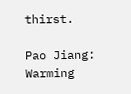thirst.

Pao Jiang: Warming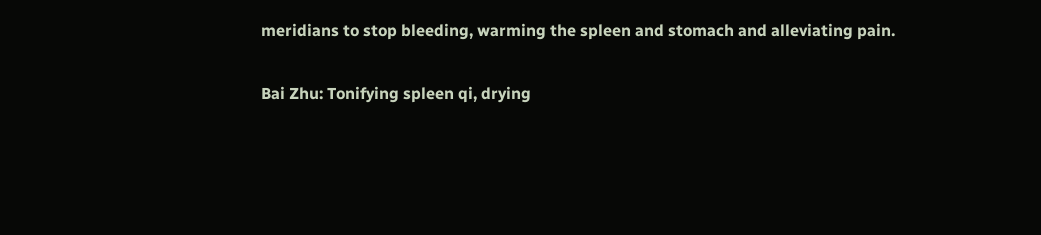meridians to stop bleeding, warming the spleen and stomach and alleviating pain.

Bai Zhu: Tonifying spleen qi, drying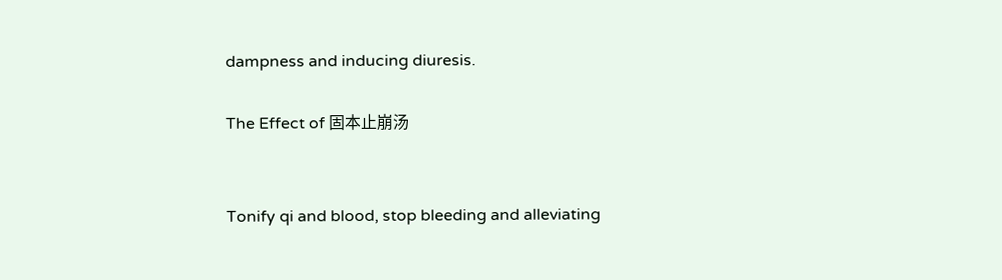dampness and inducing diuresis.

The Effect of 固本止崩汤


Tonify qi and blood, stop bleeding and alleviating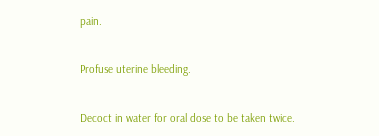pain.


Profuse uterine bleeding.


Decoct in water for oral dose to be taken twice.